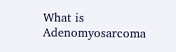What is Adenomyosarcoma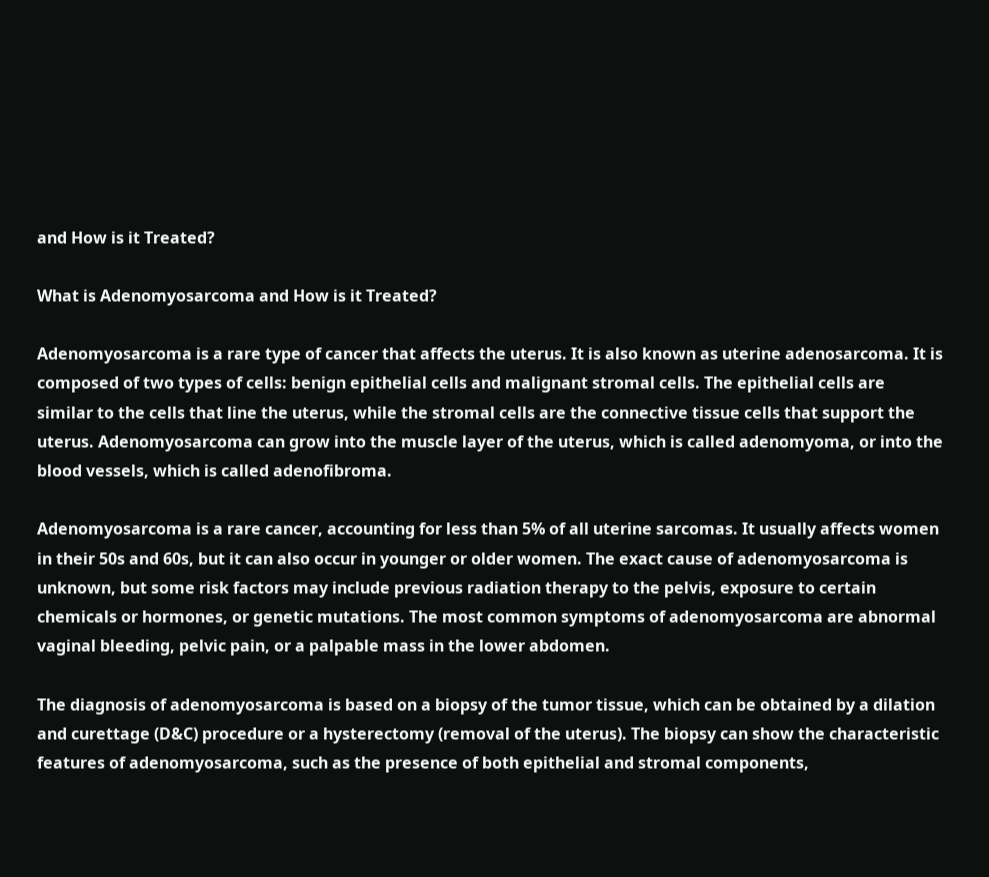and How is it Treated?

What is Adenomyosarcoma and How is it Treated?

Adenomyosarcoma is a rare type of cancer that affects the uterus. It is also known as uterine adenosarcoma. It is composed of two types of cells: benign epithelial cells and malignant stromal cells. The epithelial cells are similar to the cells that line the uterus, while the stromal cells are the connective tissue cells that support the uterus. Adenomyosarcoma can grow into the muscle layer of the uterus, which is called adenomyoma, or into the blood vessels, which is called adenofibroma.

Adenomyosarcoma is a rare cancer, accounting for less than 5% of all uterine sarcomas. It usually affects women in their 50s and 60s, but it can also occur in younger or older women. The exact cause of adenomyosarcoma is unknown, but some risk factors may include previous radiation therapy to the pelvis, exposure to certain chemicals or hormones, or genetic mutations. The most common symptoms of adenomyosarcoma are abnormal vaginal bleeding, pelvic pain, or a palpable mass in the lower abdomen.

The diagnosis of adenomyosarcoma is based on a biopsy of the tumor tissue, which can be obtained by a dilation and curettage (D&C) procedure or a hysterectomy (removal of the uterus). The biopsy can show the characteristic features of adenomyosarcoma, such as the presence of both epithelial and stromal components,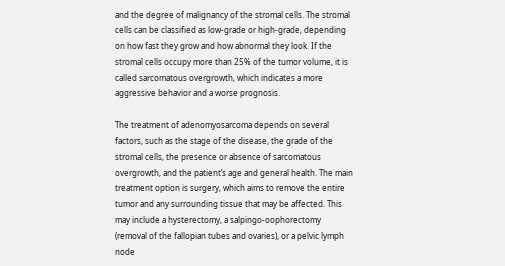and the degree of malignancy of the stromal cells. The stromal cells can be classified as low-grade or high-grade, depending on how fast they grow and how abnormal they look. If the stromal cells occupy more than 25% of the tumor volume, it is called sarcomatous overgrowth, which indicates a more aggressive behavior and a worse prognosis.

The treatment of adenomyosarcoma depends on several factors, such as the stage of the disease, the grade of the stromal cells, the presence or absence of sarcomatous overgrowth, and the patient’s age and general health. The main treatment option is surgery, which aims to remove the entire tumor and any surrounding tissue that may be affected. This may include a hysterectomy, a salpingo-oophorectomy (removal of the fallopian tubes and ovaries), or a pelvic lymph node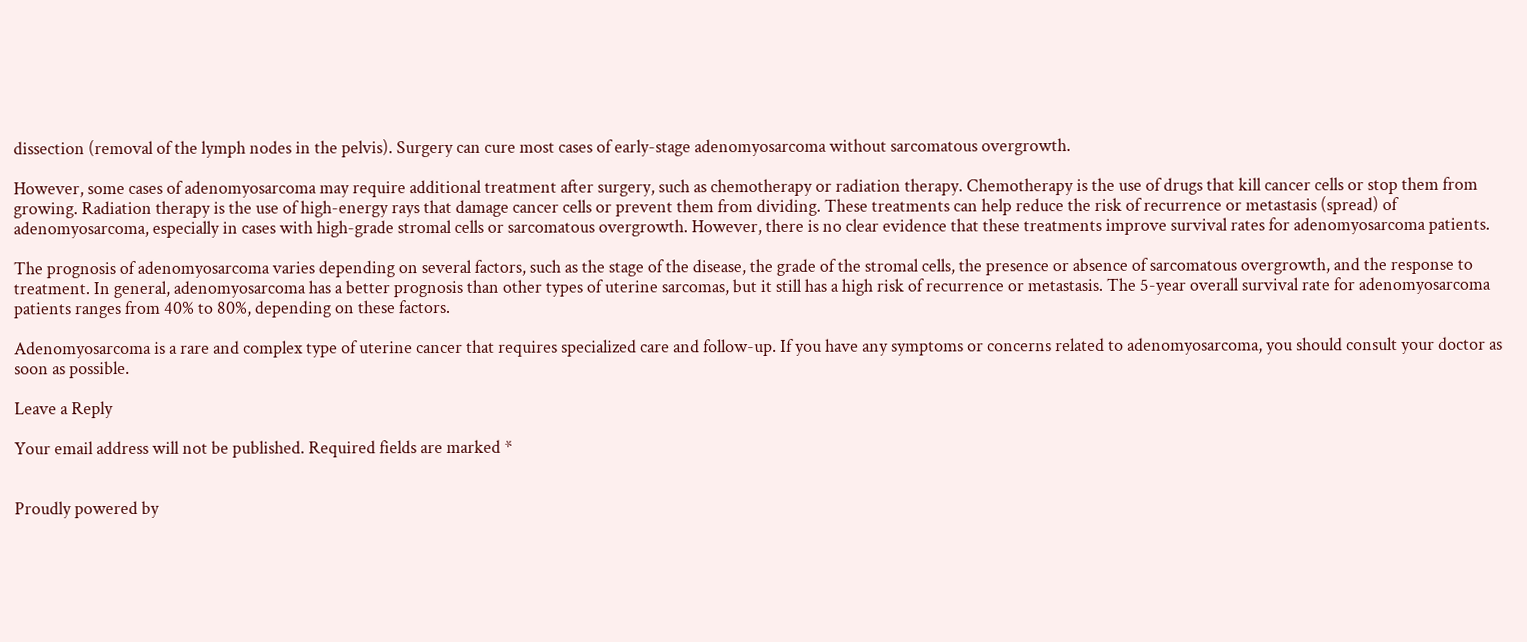dissection (removal of the lymph nodes in the pelvis). Surgery can cure most cases of early-stage adenomyosarcoma without sarcomatous overgrowth.

However, some cases of adenomyosarcoma may require additional treatment after surgery, such as chemotherapy or radiation therapy. Chemotherapy is the use of drugs that kill cancer cells or stop them from growing. Radiation therapy is the use of high-energy rays that damage cancer cells or prevent them from dividing. These treatments can help reduce the risk of recurrence or metastasis (spread) of adenomyosarcoma, especially in cases with high-grade stromal cells or sarcomatous overgrowth. However, there is no clear evidence that these treatments improve survival rates for adenomyosarcoma patients.

The prognosis of adenomyosarcoma varies depending on several factors, such as the stage of the disease, the grade of the stromal cells, the presence or absence of sarcomatous overgrowth, and the response to treatment. In general, adenomyosarcoma has a better prognosis than other types of uterine sarcomas, but it still has a high risk of recurrence or metastasis. The 5-year overall survival rate for adenomyosarcoma patients ranges from 40% to 80%, depending on these factors.

Adenomyosarcoma is a rare and complex type of uterine cancer that requires specialized care and follow-up. If you have any symptoms or concerns related to adenomyosarcoma, you should consult your doctor as soon as possible.

Leave a Reply

Your email address will not be published. Required fields are marked *


Proudly powered by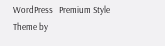WordPress   Premium Style Theme by